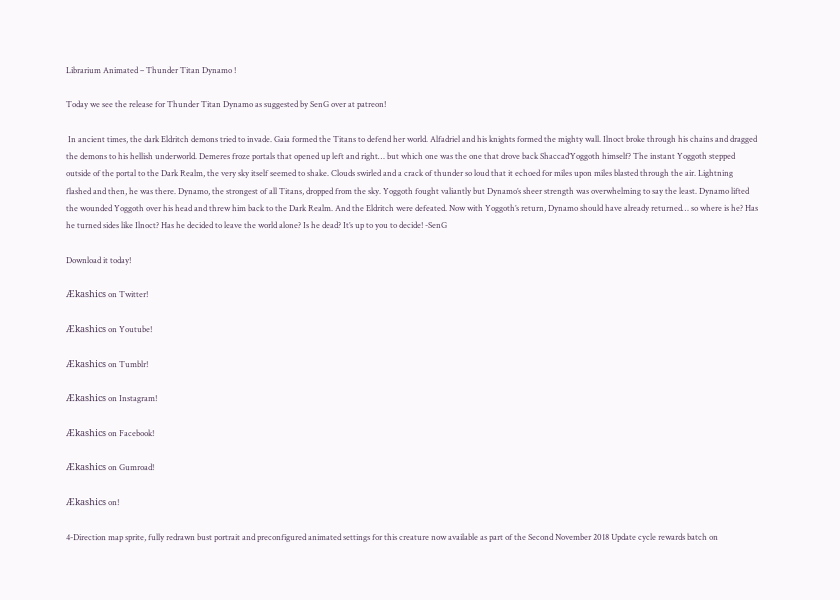Librarium Animated – Thunder Titan Dynamo !

Today we see the release for Thunder Titan Dynamo as suggested by SenG over at patreon!

 In ancient times, the dark Eldritch demons tried to invade. Gaia formed the Titans to defend her world. Alfadriel and his knights formed the mighty wall. Ilnoct broke through his chains and dragged the demons to his hellish underworld. Demeres froze portals that opened up left and right… but which one was the one that drove back Shaccad’Yoggoth himself? The instant Yoggoth stepped outside of the portal to the Dark Realm, the very sky itself seemed to shake. Clouds swirled and a crack of thunder so loud that it echoed for miles upon miles blasted through the air. Lightning flashed and then, he was there. Dynamo, the strongest of all Titans, dropped from the sky. Yoggoth fought valiantly but Dynamo’s sheer strength was overwhelming to say the least. Dynamo lifted the wounded Yoggoth over his head and threw him back to the Dark Realm. And the Eldritch were defeated. Now with Yoggoth’s return, Dynamo should have already returned… so where is he? Has he turned sides like Ilnoct? Has he decided to leave the world alone? Is he dead? It’s up to you to decide! -SenG

Download it today!

Ækashics on Twitter!

Ækashics on Youtube!

Ækashics on Tumblr!

Ækashics on Instagram!

Ækashics on Facebook!

Ækashics on Gumroad!

Ækashics on!

4-Direction map sprite, fully redrawn bust portrait and preconfigured animated settings for this creature now available as part of the Second November 2018 Update cycle rewards batch on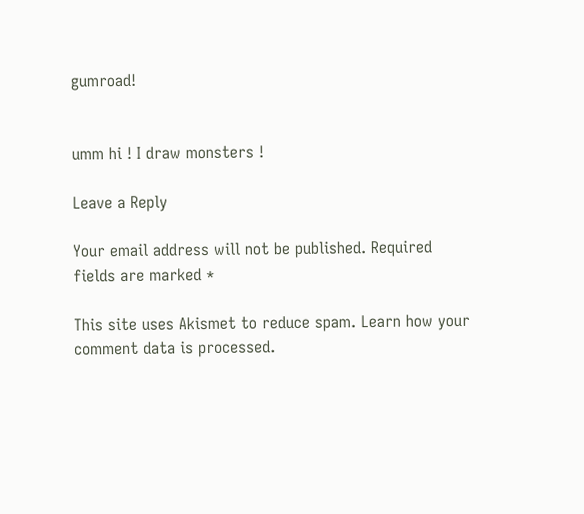gumroad!


umm hi ! I draw monsters !

Leave a Reply

Your email address will not be published. Required fields are marked *

This site uses Akismet to reduce spam. Learn how your comment data is processed.